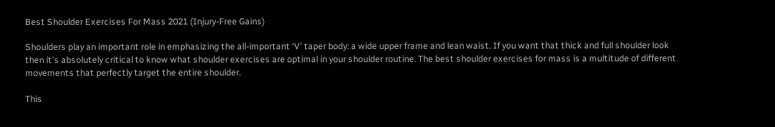Best Shoulder Exercises For Mass 2021 (Injury-Free Gains)

Shoulders play an important role in emphasizing the all-important ‘V’ taper body: a wide upper frame and lean waist. If you want that thick and full shoulder look then it’s absolutely critical to know what shoulder exercises are optimal in your shoulder routine. The best shoulder exercises for mass is a multitude of different movements that perfectly target the entire shoulder.

This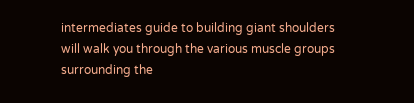intermediates guide to building giant shoulders will walk you through the various muscle groups surrounding the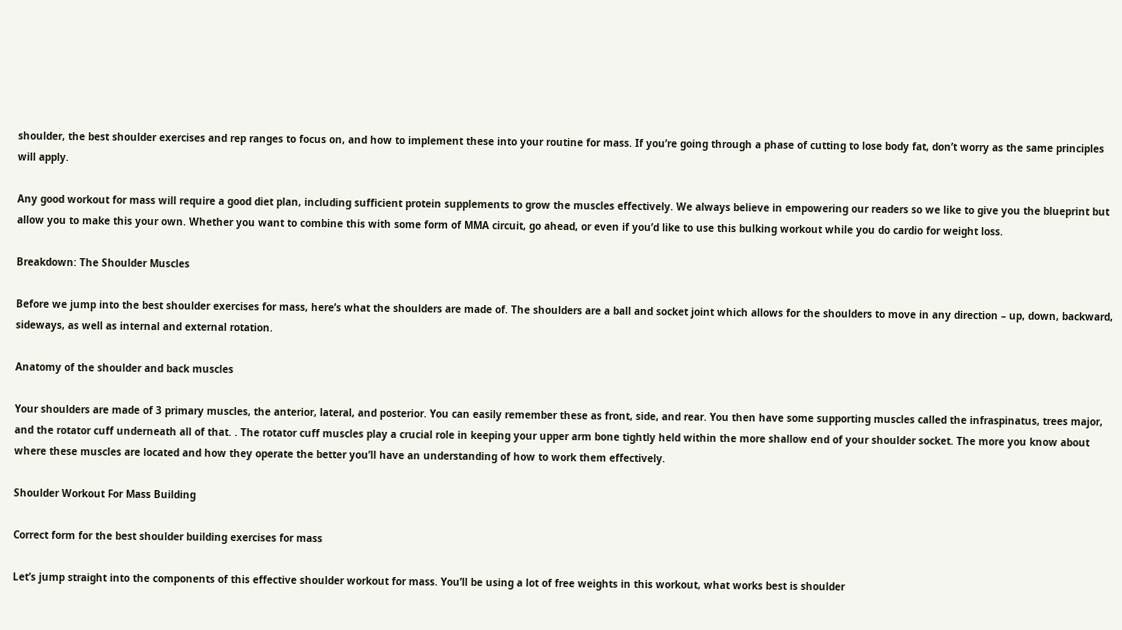shoulder, the best shoulder exercises and rep ranges to focus on, and how to implement these into your routine for mass. If you’re going through a phase of cutting to lose body fat, don’t worry as the same principles will apply.

Any good workout for mass will require a good diet plan, including sufficient protein supplements to grow the muscles effectively. We always believe in empowering our readers so we like to give you the blueprint but allow you to make this your own. Whether you want to combine this with some form of MMA circuit, go ahead, or even if you’d like to use this bulking workout while you do cardio for weight loss.

Breakdown: The Shoulder Muscles

Before we jump into the best shoulder exercises for mass, here’s what the shoulders are made of. The shoulders are a ball and socket joint which allows for the shoulders to move in any direction – up, down, backward, sideways, as well as internal and external rotation.

Anatomy of the shoulder and back muscles

Your shoulders are made of 3 primary muscles, the anterior, lateral, and posterior. You can easily remember these as front, side, and rear. You then have some supporting muscles called the infraspinatus, trees major, and the rotator cuff underneath all of that. . The rotator cuff muscles play a crucial role in keeping your upper arm bone tightly held within the more shallow end of your shoulder socket. The more you know about where these muscles are located and how they operate the better you’ll have an understanding of how to work them effectively.

Shoulder Workout For Mass Building

Correct form for the best shoulder building exercises for mass

Let’s jump straight into the components of this effective shoulder workout for mass. You’ll be using a lot of free weights in this workout, what works best is shoulder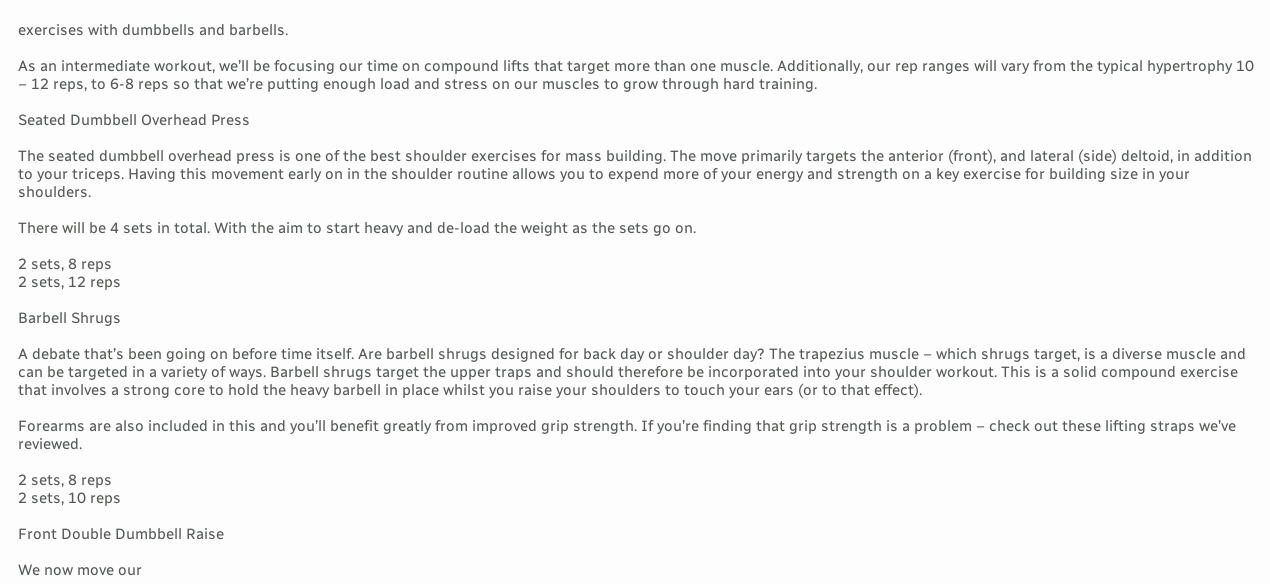exercises with dumbbells and barbells.

As an intermediate workout, we’ll be focusing our time on compound lifts that target more than one muscle. Additionally, our rep ranges will vary from the typical hypertrophy 10 – 12 reps, to 6-8 reps so that we’re putting enough load and stress on our muscles to grow through hard training.

Seated Dumbbell Overhead Press

The seated dumbbell overhead press is one of the best shoulder exercises for mass building. The move primarily targets the anterior (front), and lateral (side) deltoid, in addition to your triceps. Having this movement early on in the shoulder routine allows you to expend more of your energy and strength on a key exercise for building size in your shoulders.

There will be 4 sets in total. With the aim to start heavy and de-load the weight as the sets go on.

2 sets, 8 reps
2 sets, 12 reps

Barbell Shrugs

A debate that’s been going on before time itself. Are barbell shrugs designed for back day or shoulder day? The trapezius muscle – which shrugs target, is a diverse muscle and can be targeted in a variety of ways. Barbell shrugs target the upper traps and should therefore be incorporated into your shoulder workout. This is a solid compound exercise that involves a strong core to hold the heavy barbell in place whilst you raise your shoulders to touch your ears (or to that effect).

Forearms are also included in this and you’ll benefit greatly from improved grip strength. If you’re finding that grip strength is a problem – check out these lifting straps we’ve reviewed.

2 sets, 8 reps
2 sets, 10 reps

Front Double Dumbbell Raise

We now move our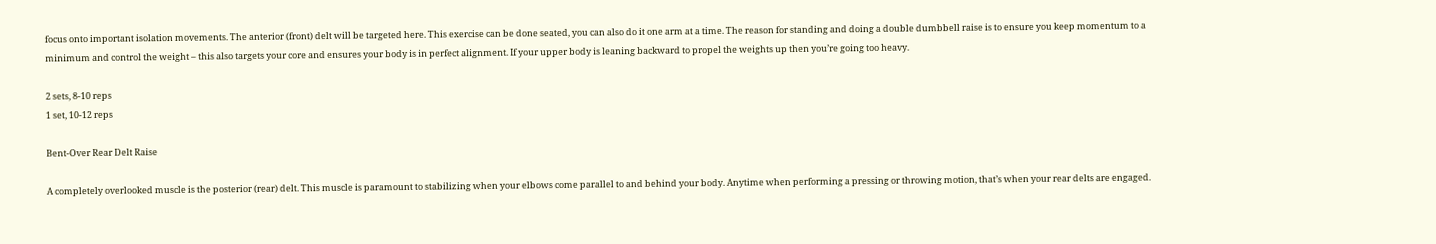focus onto important isolation movements. The anterior (front) delt will be targeted here. This exercise can be done seated, you can also do it one arm at a time. The reason for standing and doing a double dumbbell raise is to ensure you keep momentum to a minimum and control the weight – this also targets your core and ensures your body is in perfect alignment. If your upper body is leaning backward to propel the weights up then you’re going too heavy.

2 sets, 8-10 reps
1 set, 10-12 reps

Bent-Over Rear Delt Raise

A completely overlooked muscle is the posterior (rear) delt. This muscle is paramount to stabilizing when your elbows come parallel to and behind your body. Anytime when performing a pressing or throwing motion, that’s when your rear delts are engaged.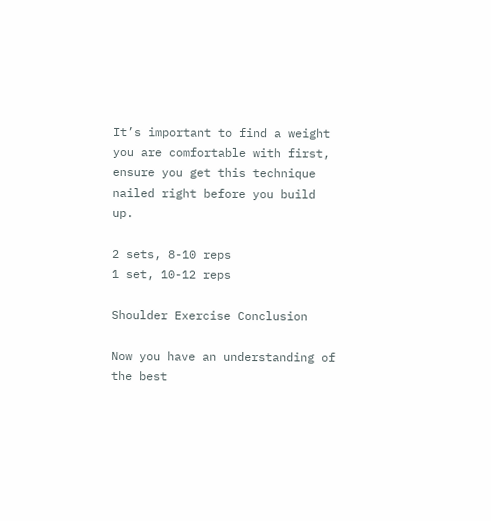It’s important to find a weight you are comfortable with first, ensure you get this technique nailed right before you build up.

2 sets, 8-10 reps
1 set, 10-12 reps

Shoulder Exercise Conclusion

Now you have an understanding of the best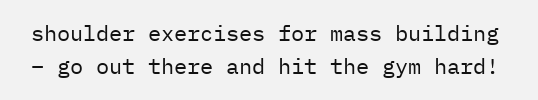shoulder exercises for mass building – go out there and hit the gym hard!